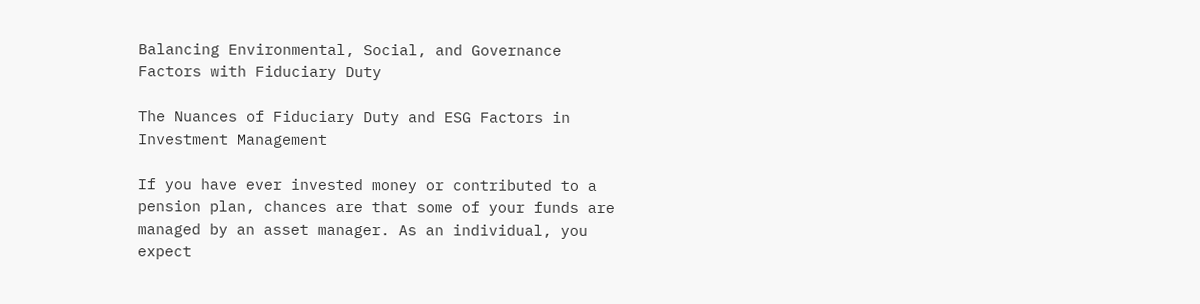Balancing Environmental, Social, and Governance Factors with Fiduciary Duty

The Nuances of Fiduciary Duty and ESG Factors in Investment Management

If you have ever invested money or contributed to a pension plan, chances are that some of your funds are managed by an asset manager. As an individual, you expect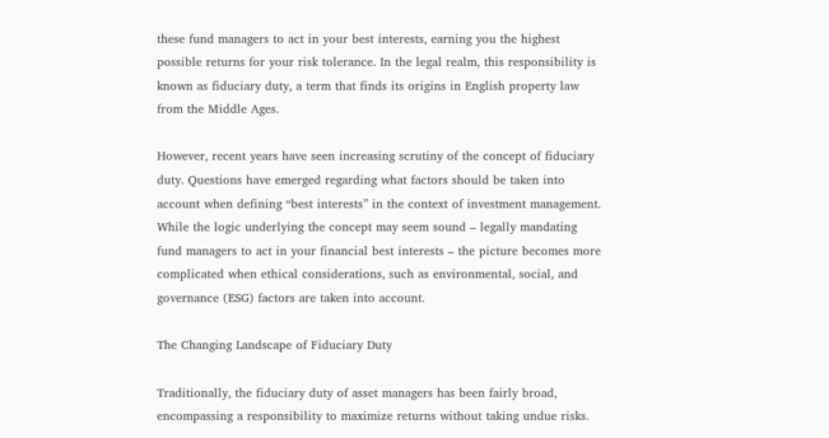these fund managers to act in your best interests, earning you the highest possible returns for your risk tolerance. In the legal realm, this responsibility is known as fiduciary duty, a term that finds its origins in English property law from the Middle Ages.

However, recent years have seen increasing scrutiny of the concept of fiduciary duty. Questions have emerged regarding what factors should be taken into account when defining “best interests” in the context of investment management. While the logic underlying the concept may seem sound – legally mandating fund managers to act in your financial best interests – the picture becomes more complicated when ethical considerations, such as environmental, social, and governance (ESG) factors are taken into account.

The Changing Landscape of Fiduciary Duty

Traditionally, the fiduciary duty of asset managers has been fairly broad, encompassing a responsibility to maximize returns without taking undue risks.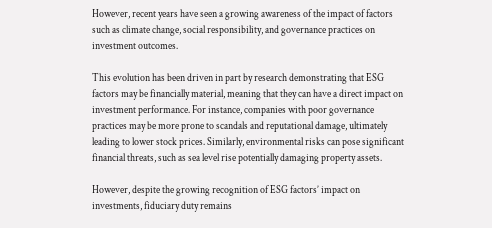However, recent years have seen a growing awareness of the impact of factors such as climate change, social responsibility, and governance practices on investment outcomes.

This evolution has been driven in part by research demonstrating that ESG factors may be financially material, meaning that they can have a direct impact on investment performance. For instance, companies with poor governance practices may be more prone to scandals and reputational damage, ultimately leading to lower stock prices. Similarly, environmental risks can pose significant financial threats, such as sea level rise potentially damaging property assets.

However, despite the growing recognition of ESG factors’ impact on investments, fiduciary duty remains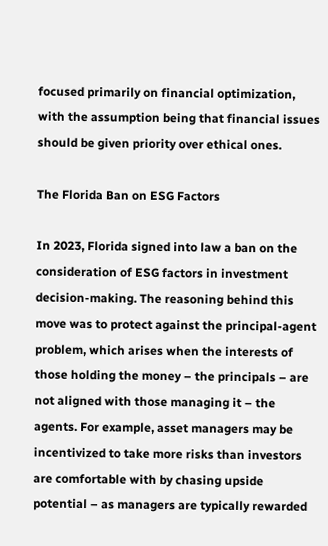focused primarily on financial optimization, with the assumption being that financial issues should be given priority over ethical ones.

The Florida Ban on ESG Factors

In 2023, Florida signed into law a ban on the consideration of ESG factors in investment decision-making. The reasoning behind this move was to protect against the principal-agent problem, which arises when the interests of those holding the money – the principals – are not aligned with those managing it – the agents. For example, asset managers may be incentivized to take more risks than investors are comfortable with by chasing upside potential – as managers are typically rewarded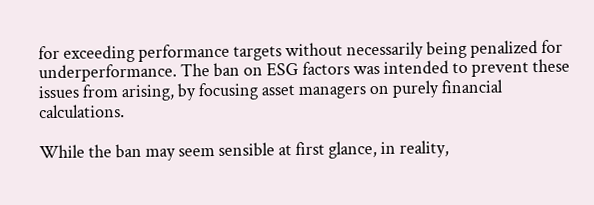for exceeding performance targets without necessarily being penalized for underperformance. The ban on ESG factors was intended to prevent these issues from arising, by focusing asset managers on purely financial calculations.

While the ban may seem sensible at first glance, in reality,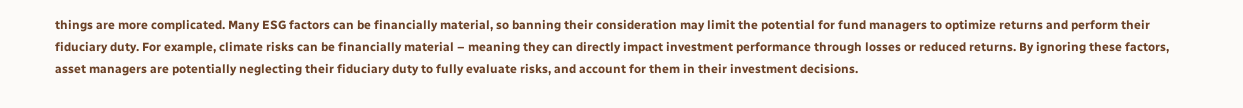things are more complicated. Many ESG factors can be financially material, so banning their consideration may limit the potential for fund managers to optimize returns and perform their fiduciary duty. For example, climate risks can be financially material – meaning they can directly impact investment performance through losses or reduced returns. By ignoring these factors, asset managers are potentially neglecting their fiduciary duty to fully evaluate risks, and account for them in their investment decisions.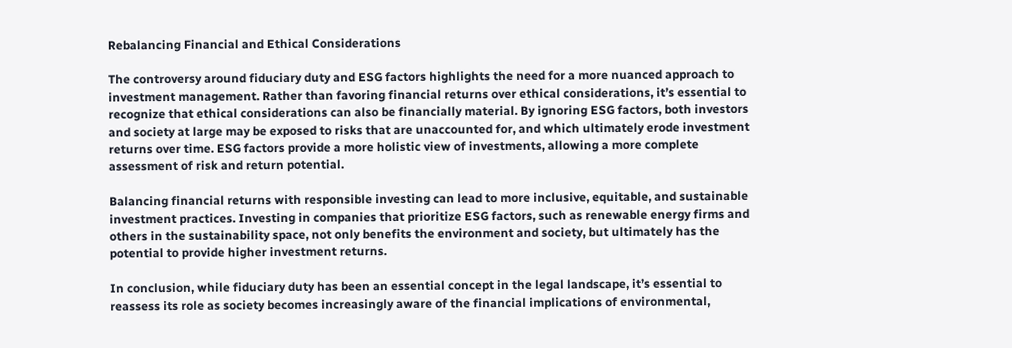Rebalancing Financial and Ethical Considerations

The controversy around fiduciary duty and ESG factors highlights the need for a more nuanced approach to investment management. Rather than favoring financial returns over ethical considerations, it’s essential to recognize that ethical considerations can also be financially material. By ignoring ESG factors, both investors and society at large may be exposed to risks that are unaccounted for, and which ultimately erode investment returns over time. ESG factors provide a more holistic view of investments, allowing a more complete assessment of risk and return potential.

Balancing financial returns with responsible investing can lead to more inclusive, equitable, and sustainable investment practices. Investing in companies that prioritize ESG factors, such as renewable energy firms and others in the sustainability space, not only benefits the environment and society, but ultimately has the potential to provide higher investment returns.

In conclusion, while fiduciary duty has been an essential concept in the legal landscape, it’s essential to reassess its role as society becomes increasingly aware of the financial implications of environmental,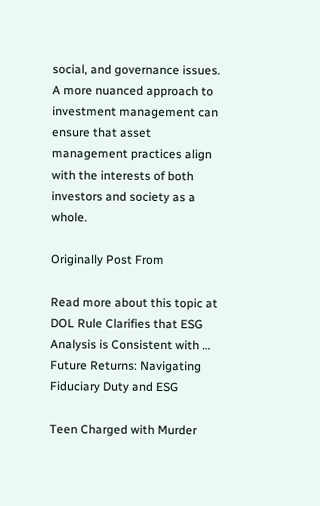social, and governance issues. A more nuanced approach to investment management can ensure that asset management practices align with the interests of both investors and society as a whole.

Originally Post From

Read more about this topic at
DOL Rule Clarifies that ESG Analysis is Consistent with …
Future Returns: Navigating Fiduciary Duty and ESG

Teen Charged with Murder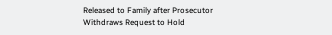Released to Family after Prosecutor Withdraws Request to Hold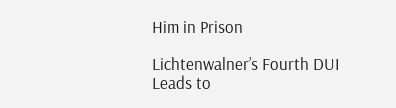Him in Prison

Lichtenwalner’s Fourth DUI Leads to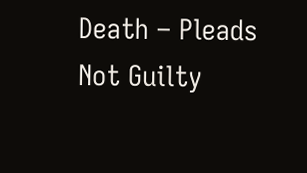Death – Pleads Not Guilty